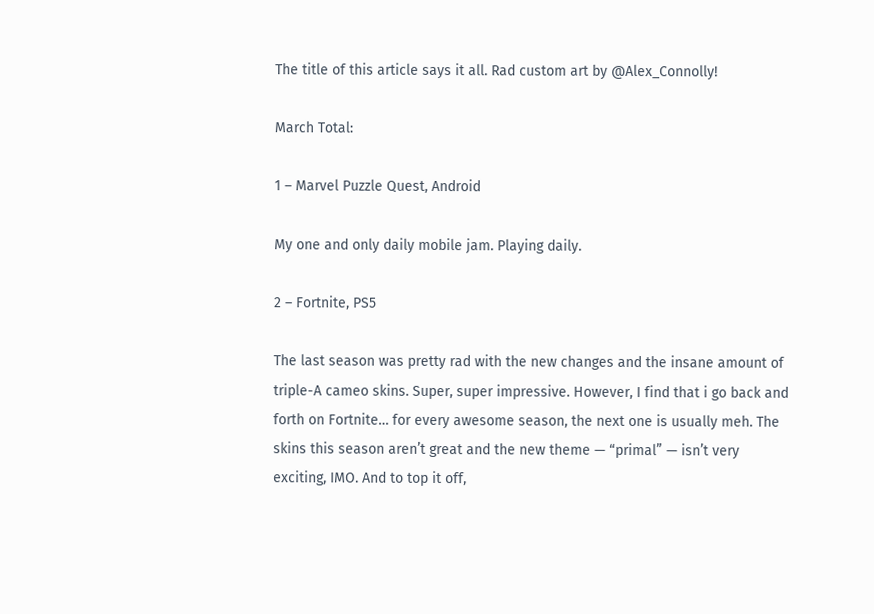The title of this article says it all. Rad custom art by @Alex_Connolly!

March Total:

1 – Marvel Puzzle Quest, Android

My one and only daily mobile jam. Playing daily.

2 – Fortnite, PS5

The last season was pretty rad with the new changes and the insane amount of triple-A cameo skins. Super, super impressive. However, I find that i go back and forth on Fortnite… for every awesome season, the next one is usually meh. The skins this season aren’t great and the new theme — “primal” — isn’t very exciting, IMO. And to top it off,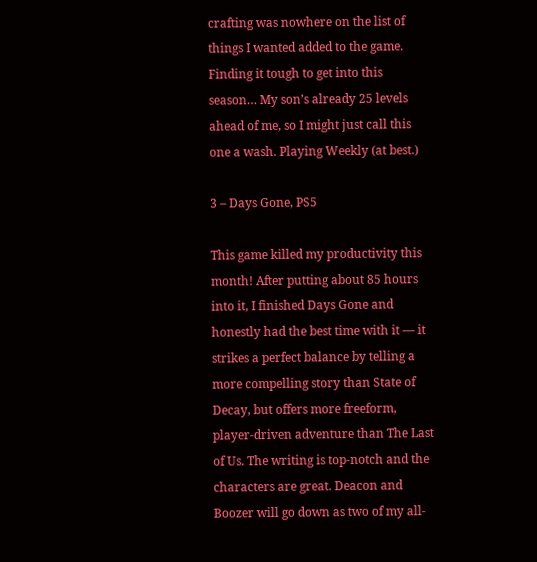crafting was nowhere on the list of things I wanted added to the game. Finding it tough to get into this season… My son’s already 25 levels ahead of me, so I might just call this one a wash. Playing Weekly (at best.)

3 – Days Gone, PS5

This game killed my productivity this month! After putting about 85 hours into it, I finished Days Gone and honestly had the best time with it — it strikes a perfect balance by telling a more compelling story than State of Decay, but offers more freeform, player-driven adventure than The Last of Us. The writing is top-notch and the characters are great. Deacon and Boozer will go down as two of my all-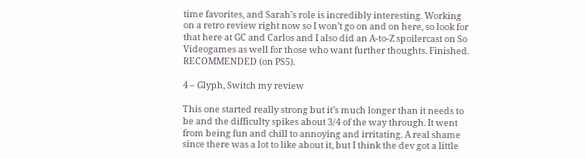time favorites, and Sarah’s role is incredibly interesting. Working on a retro review right now so I won’t go on and on here, so look for that here at GC and Carlos and I also did an A-to-Z spoilercast on So Videogames as well for those who want further thoughts. Finished. RECOMMENDED (on PS5).

4 – Glyph, Switch my review

This one started really strong but it’s much longer than it needs to be and the difficulty spikes about 3/4 of the way through. It went from being fun and chill to annoying and irritating. A real shame since there was a lot to like about it, but I think the dev got a little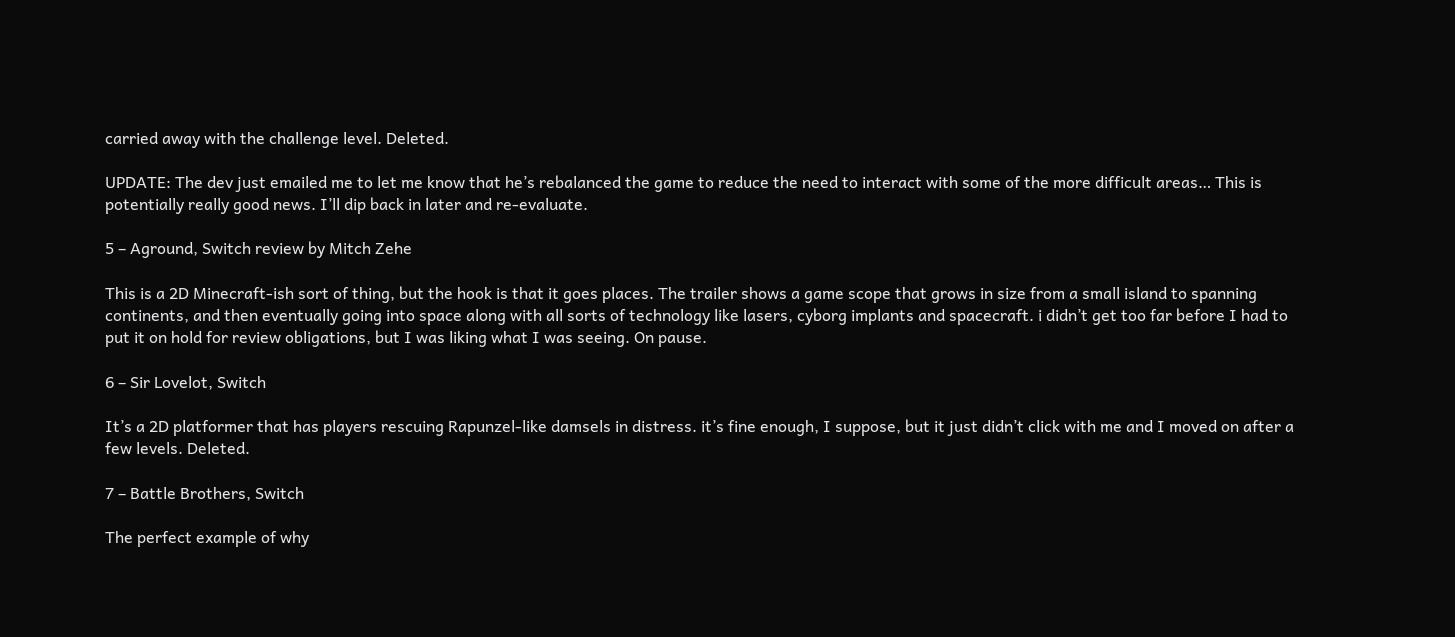carried away with the challenge level. Deleted.

UPDATE: The dev just emailed me to let me know that he’s rebalanced the game to reduce the need to interact with some of the more difficult areas… This is potentially really good news. I’ll dip back in later and re-evaluate.

5 – Aground, Switch review by Mitch Zehe

This is a 2D Minecraft-ish sort of thing, but the hook is that it goes places. The trailer shows a game scope that grows in size from a small island to spanning continents, and then eventually going into space along with all sorts of technology like lasers, cyborg implants and spacecraft. i didn’t get too far before I had to put it on hold for review obligations, but I was liking what I was seeing. On pause.

6 – Sir Lovelot, Switch

It’s a 2D platformer that has players rescuing Rapunzel-like damsels in distress. it’s fine enough, I suppose, but it just didn’t click with me and I moved on after a few levels. Deleted.

7 – Battle Brothers, Switch

The perfect example of why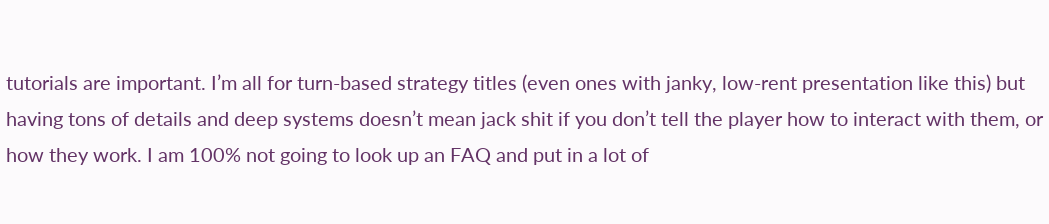tutorials are important. I’m all for turn-based strategy titles (even ones with janky, low-rent presentation like this) but having tons of details and deep systems doesn’t mean jack shit if you don’t tell the player how to interact with them, or how they work. I am 100% not going to look up an FAQ and put in a lot of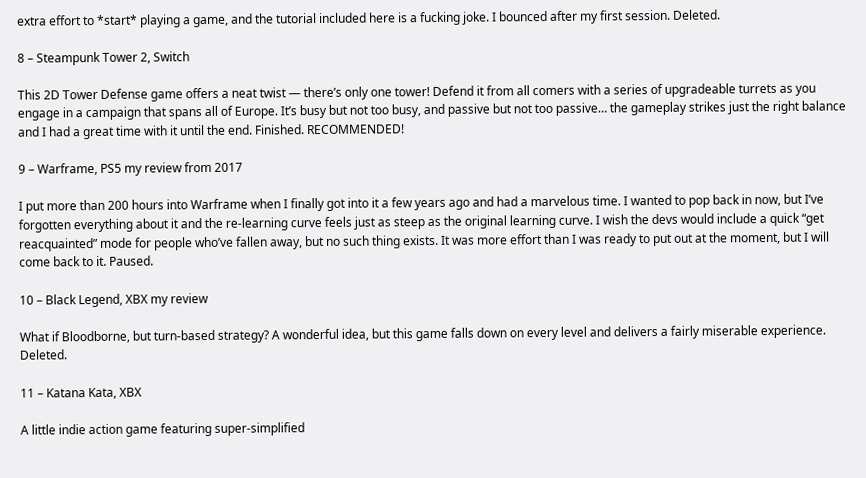extra effort to *start* playing a game, and the tutorial included here is a fucking joke. I bounced after my first session. Deleted.

8 – Steampunk Tower 2, Switch

This 2D Tower Defense game offers a neat twist — there’s only one tower! Defend it from all comers with a series of upgradeable turrets as you engage in a campaign that spans all of Europe. It’s busy but not too busy, and passive but not too passive… the gameplay strikes just the right balance and I had a great time with it until the end. Finished. RECOMMENDED!

9 – Warframe, PS5 my review from 2017

I put more than 200 hours into Warframe when I finally got into it a few years ago and had a marvelous time. I wanted to pop back in now, but I’ve forgotten everything about it and the re-learning curve feels just as steep as the original learning curve. I wish the devs would include a quick “get reacquainted” mode for people who’ve fallen away, but no such thing exists. It was more effort than I was ready to put out at the moment, but I will come back to it. Paused.

10 – Black Legend, XBX my review

What if Bloodborne, but turn-based strategy? A wonderful idea, but this game falls down on every level and delivers a fairly miserable experience. Deleted.

11 – Katana Kata, XBX

A little indie action game featuring super-simplified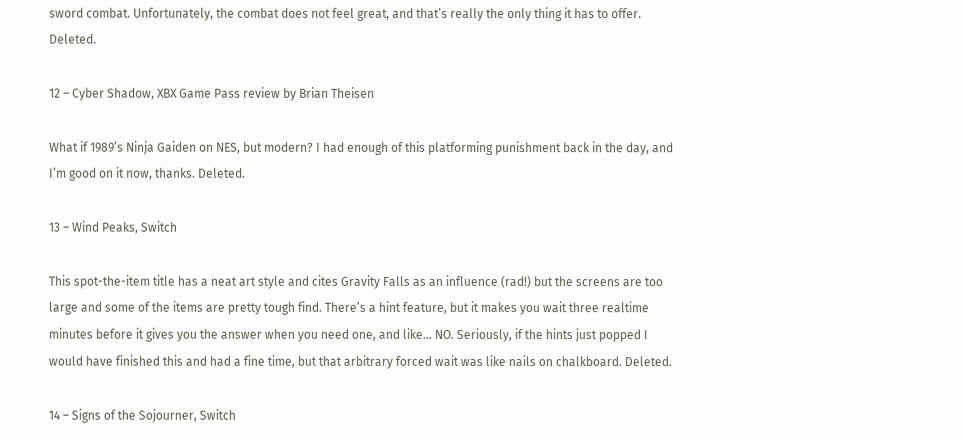sword combat. Unfortunately, the combat does not feel great, and that’s really the only thing it has to offer. Deleted.

12 – Cyber Shadow, XBX Game Pass review by Brian Theisen

What if 1989’s Ninja Gaiden on NES, but modern? I had enough of this platforming punishment back in the day, and I’m good on it now, thanks. Deleted.

13 – Wind Peaks, Switch

This spot-the-item title has a neat art style and cites Gravity Falls as an influence (rad!) but the screens are too large and some of the items are pretty tough find. There’s a hint feature, but it makes you wait three realtime minutes before it gives you the answer when you need one, and like… NO. Seriously, if the hints just popped I would have finished this and had a fine time, but that arbitrary forced wait was like nails on chalkboard. Deleted.

14 – Signs of the Sojourner, Switch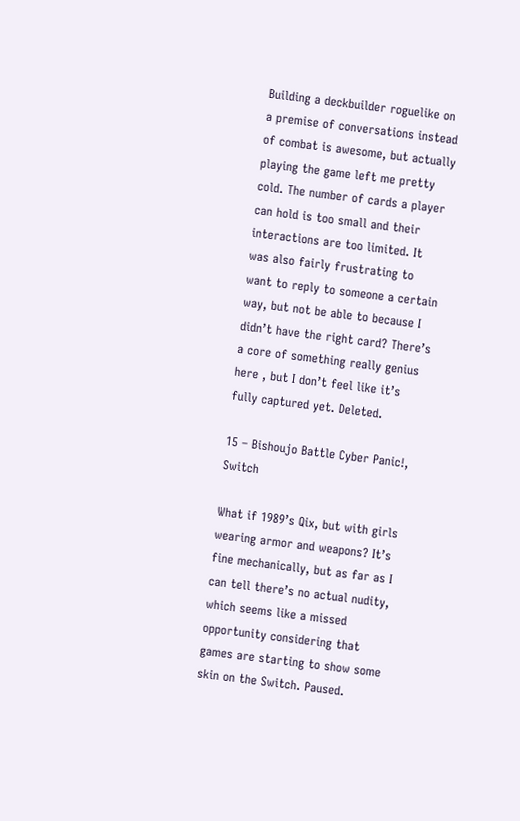Building a deckbuilder roguelike on a premise of conversations instead of combat is awesome, but actually playing the game left me pretty cold. The number of cards a player can hold is too small and their interactions are too limited. It was also fairly frustrating to want to reply to someone a certain way, but not be able to because I didn’t have the right card? There’s a core of something really genius here , but I don’t feel like it’s fully captured yet. Deleted.

15 – Bishoujo Battle Cyber Panic!, Switch

What if 1989’s Qix, but with girls wearing armor and weapons? It’s fine mechanically, but as far as I can tell there’s no actual nudity, which seems like a missed opportunity considering that games are starting to show some skin on the Switch. Paused.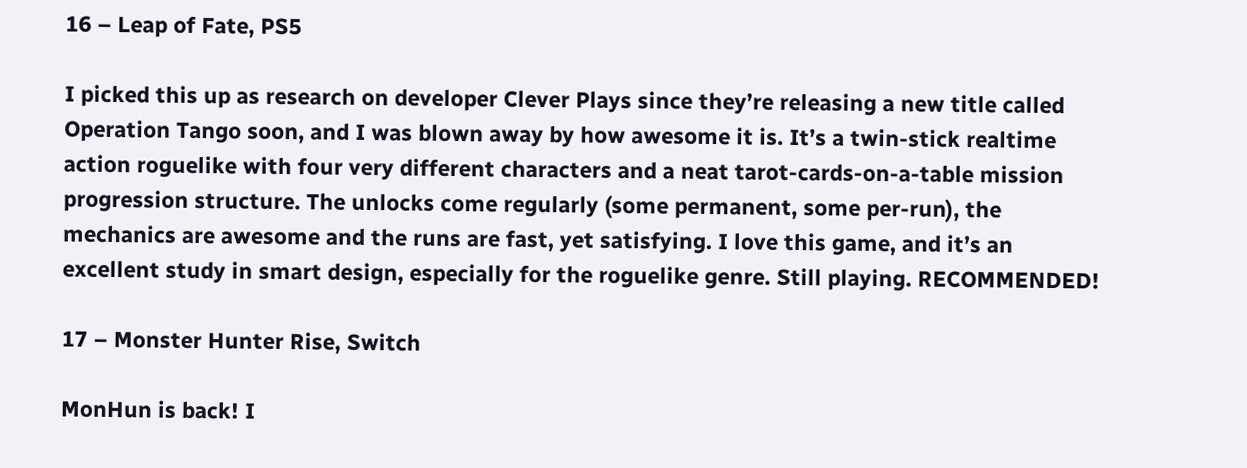16 – Leap of Fate, PS5

I picked this up as research on developer Clever Plays since they’re releasing a new title called Operation Tango soon, and I was blown away by how awesome it is. It’s a twin-stick realtime action roguelike with four very different characters and a neat tarot-cards-on-a-table mission progression structure. The unlocks come regularly (some permanent, some per-run), the mechanics are awesome and the runs are fast, yet satisfying. I love this game, and it’s an excellent study in smart design, especially for the roguelike genre. Still playing. RECOMMENDED!

17 – Monster Hunter Rise, Switch

MonHun is back! I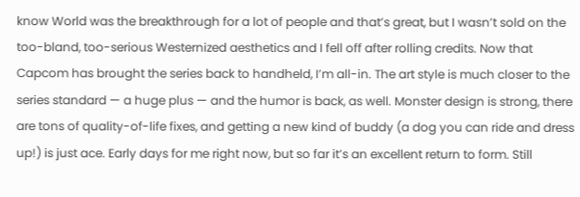know World was the breakthrough for a lot of people and that’s great, but I wasn’t sold on the too-bland, too-serious Westernized aesthetics and I fell off after rolling credits. Now that Capcom has brought the series back to handheld, I’m all-in. The art style is much closer to the series standard — a huge plus — and the humor is back, as well. Monster design is strong, there are tons of quality-of-life fixes, and getting a new kind of buddy (a dog you can ride and dress up!) is just ace. Early days for me right now, but so far it’s an excellent return to form. Still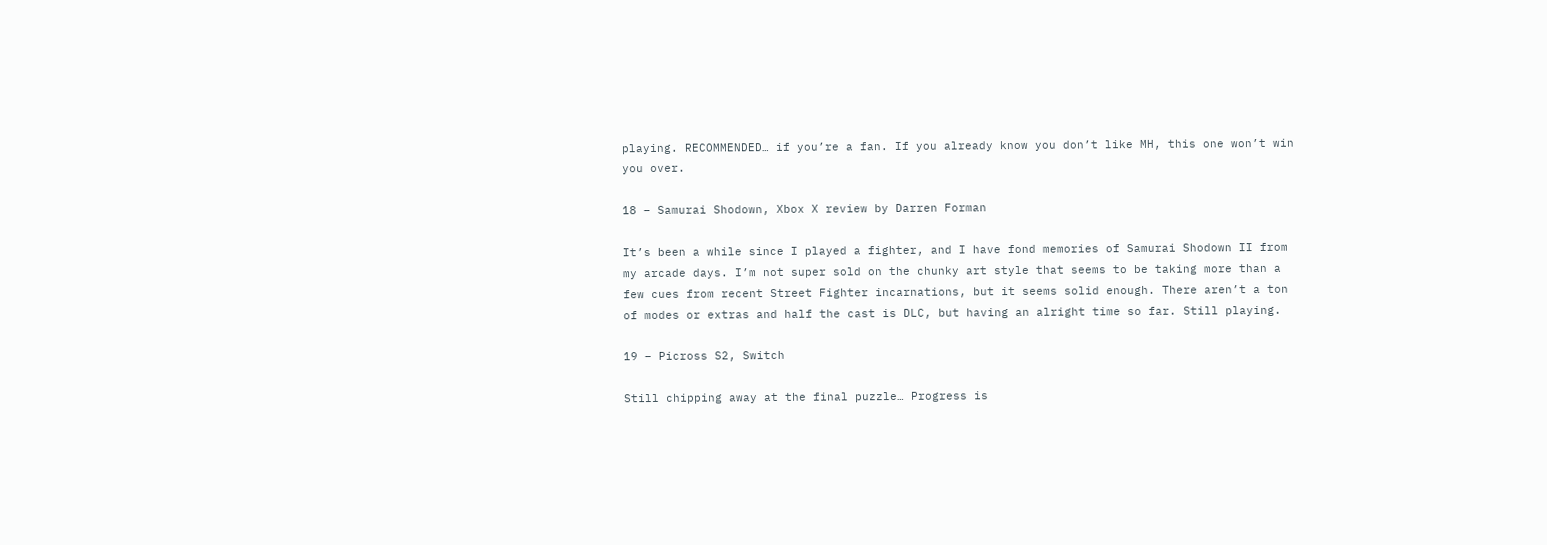playing. RECOMMENDED… if you’re a fan. If you already know you don’t like MH, this one won’t win you over.

18 – Samurai Shodown, Xbox X review by Darren Forman

It’s been a while since I played a fighter, and I have fond memories of Samurai Shodown II from my arcade days. I’m not super sold on the chunky art style that seems to be taking more than a few cues from recent Street Fighter incarnations, but it seems solid enough. There aren’t a ton of modes or extras and half the cast is DLC, but having an alright time so far. Still playing.

19 – Picross S2, Switch

Still chipping away at the final puzzle… Progress is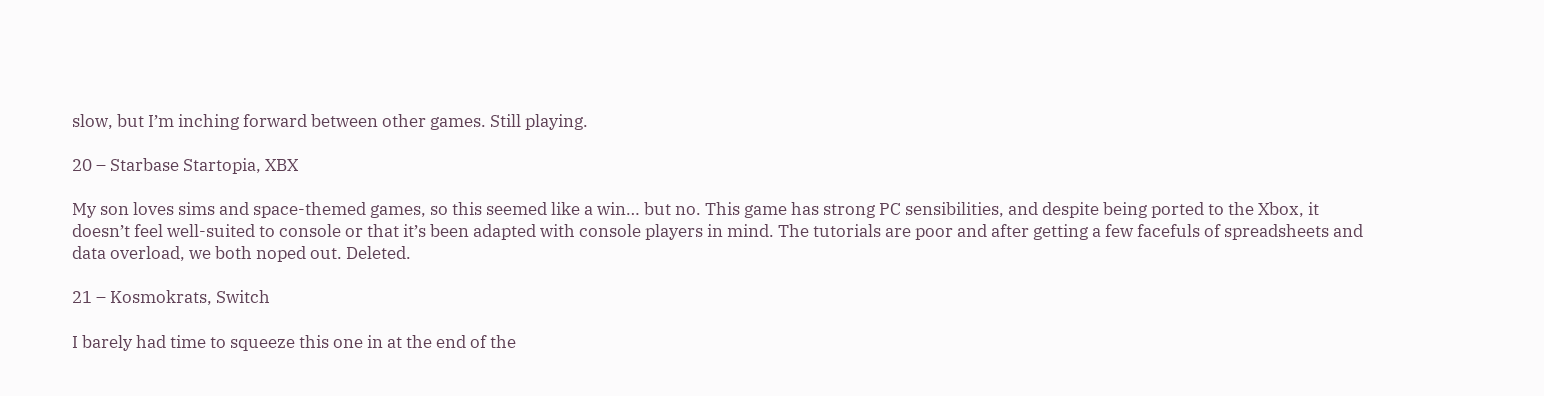slow, but I’m inching forward between other games. Still playing.

20 – Starbase Startopia, XBX

My son loves sims and space-themed games, so this seemed like a win… but no. This game has strong PC sensibilities, and despite being ported to the Xbox, it doesn’t feel well-suited to console or that it’s been adapted with console players in mind. The tutorials are poor and after getting a few facefuls of spreadsheets and data overload, we both noped out. Deleted.

21 – Kosmokrats, Switch

I barely had time to squeeze this one in at the end of the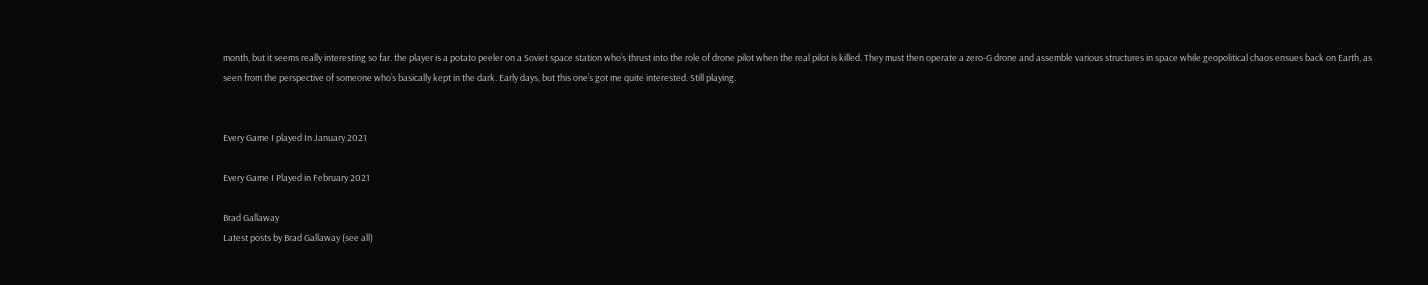month, but it seems really interesting so far. the player is a potato peeler on a Soviet space station who’s thrust into the role of drone pilot when the real pilot is killed. They must then operate a zero-G drone and assemble various structures in space while geopolitical chaos ensues back on Earth, as seen from the perspective of someone who’s basically kept in the dark. Early days, but this one’s got me quite interested. Still playing.


Every Game I played In January 2021

Every Game I Played in February 2021

Brad Gallaway
Latest posts by Brad Gallaway (see all)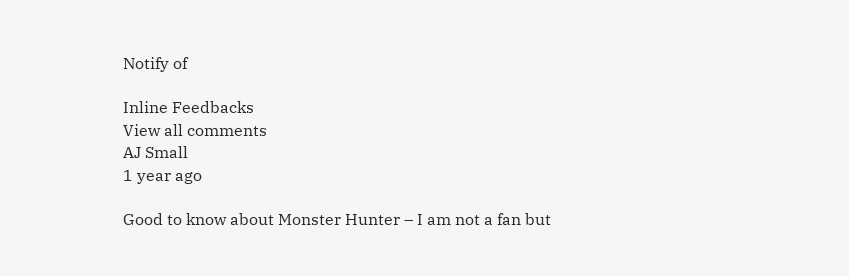Notify of

Inline Feedbacks
View all comments
AJ Small
1 year ago

Good to know about Monster Hunter – I am not a fan but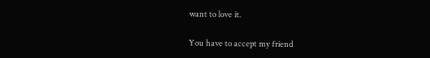want to love it.

You have to accept my friend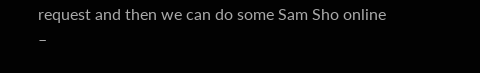request and then we can do some Sam Sho online –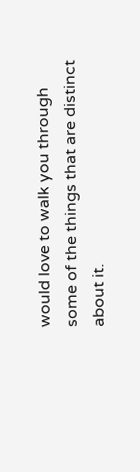would love to walk you through some of the things that are distinct about it.